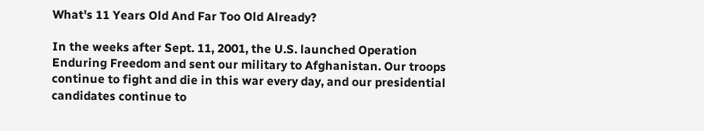What's 11 Years Old And Far Too Old Already?

In the weeks after Sept. 11, 2001, the U.S. launched Operation Enduring Freedom and sent our military to Afghanistan. Our troops continue to fight and die in this war every day, and our presidential candidates continue to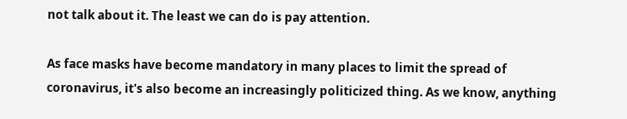not talk about it. The least we can do is pay attention.

As face masks have become mandatory in many places to limit the spread of coronavirus, it's also become an increasingly politicized thing. As we know, anything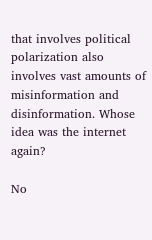that involves political polarization also involves vast amounts of misinformation and disinformation. Whose idea was the internet again?

No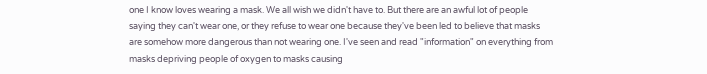one I know loves wearing a mask. We all wish we didn't have to. But there are an awful lot of people saying they can't wear one, or they refuse to wear one because they've been led to believe that masks are somehow more dangerous than not wearing one. I've seen and read "information" on everything from masks depriving people of oxygen to masks causing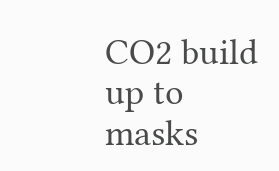CO2 build up to masks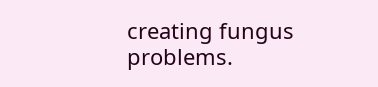creating fungus problems.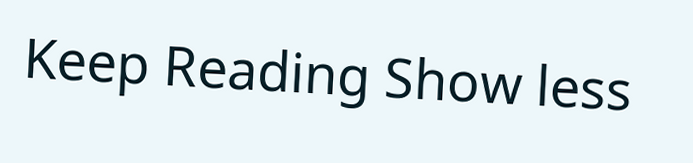Keep Reading Show less